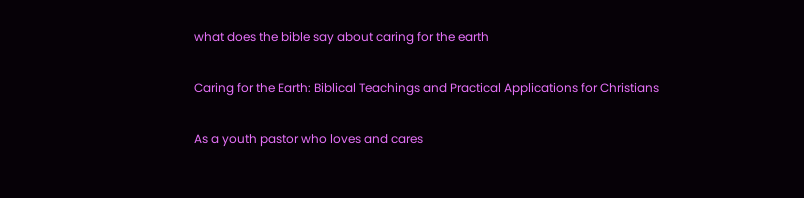what does the bible say about caring for the earth

Caring for the Earth: Biblical Teachings and Practical Applications for Christians

As a youth pastor who loves and cares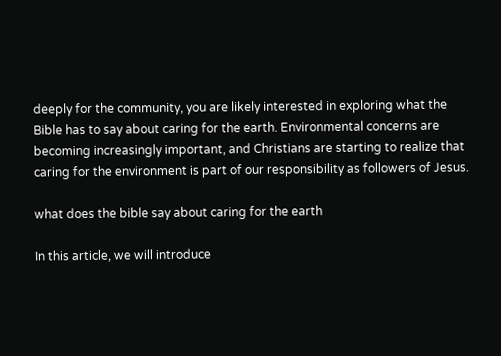deeply for the community, you are likely interested in exploring what the Bible has to say about caring for the earth. Environmental concerns are becoming increasingly important, and Christians are starting to realize that caring for the environment is part of our responsibility as followers of Jesus.

what does the bible say about caring for the earth

In this article, we will introduce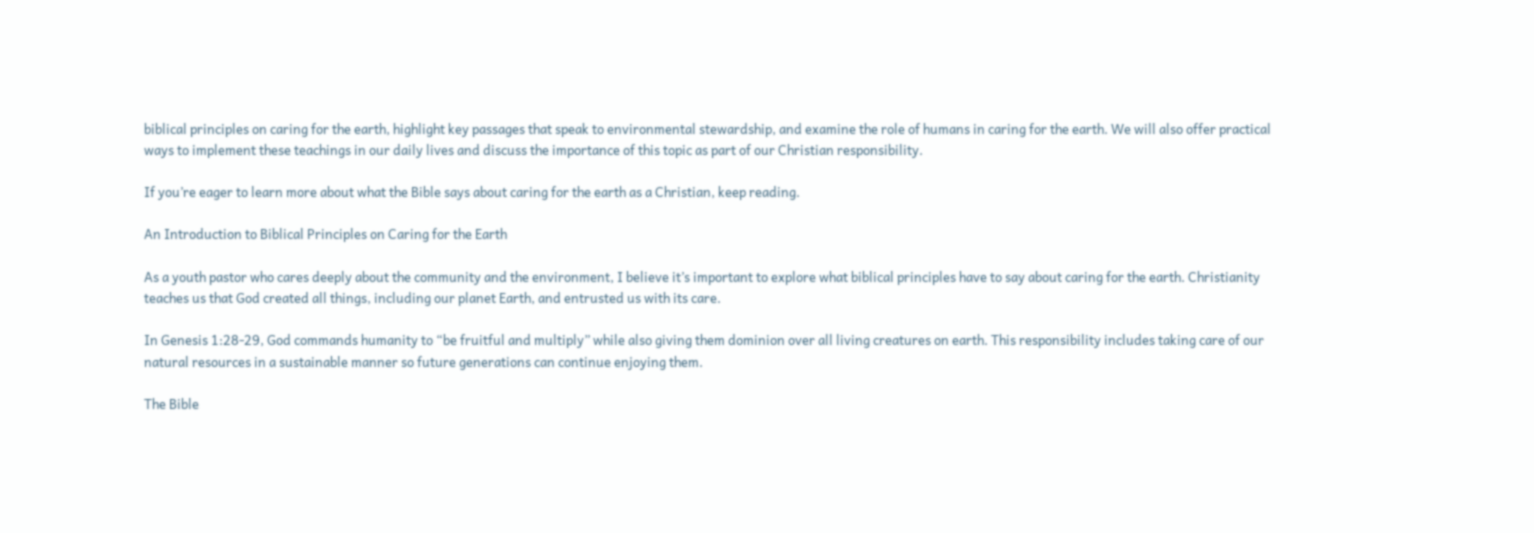biblical principles on caring for the earth, highlight key passages that speak to environmental stewardship, and examine the role of humans in caring for the earth. We will also offer practical ways to implement these teachings in our daily lives and discuss the importance of this topic as part of our Christian responsibility.

If you’re eager to learn more about what the Bible says about caring for the earth as a Christian, keep reading.

An Introduction to Biblical Principles on Caring for the Earth

As a youth pastor who cares deeply about the community and the environment, I believe it’s important to explore what biblical principles have to say about caring for the earth. Christianity teaches us that God created all things, including our planet Earth, and entrusted us with its care.

In Genesis 1:28-29, God commands humanity to “be fruitful and multiply” while also giving them dominion over all living creatures on earth. This responsibility includes taking care of our natural resources in a sustainable manner so future generations can continue enjoying them.

The Bible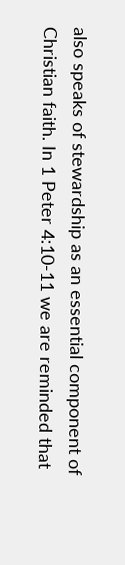also speaks of stewardship as an essential component of Christian faith. In 1 Peter 4:10-11 we are reminded that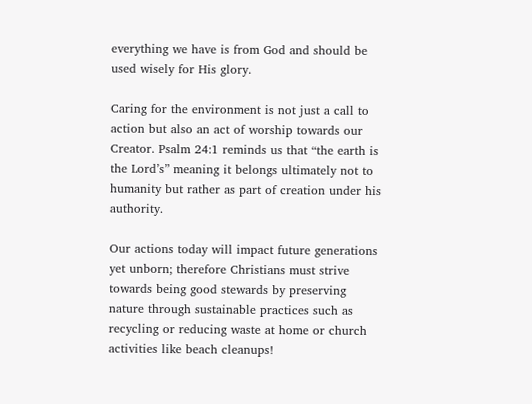everything we have is from God and should be used wisely for His glory.

Caring for the environment is not just a call to action but also an act of worship towards our Creator. Psalm 24:1 reminds us that “the earth is the Lord’s” meaning it belongs ultimately not to humanity but rather as part of creation under his authority.

Our actions today will impact future generations yet unborn; therefore Christians must strive towards being good stewards by preserving nature through sustainable practices such as recycling or reducing waste at home or church activities like beach cleanups!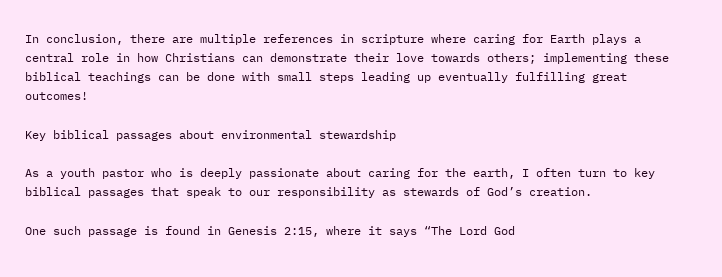In conclusion, there are multiple references in scripture where caring for Earth plays a central role in how Christians can demonstrate their love towards others; implementing these biblical teachings can be done with small steps leading up eventually fulfilling great outcomes!

Key biblical passages about environmental stewardship

As a youth pastor who is deeply passionate about caring for the earth, I often turn to key biblical passages that speak to our responsibility as stewards of God’s creation.

One such passage is found in Genesis 2:15, where it says “The Lord God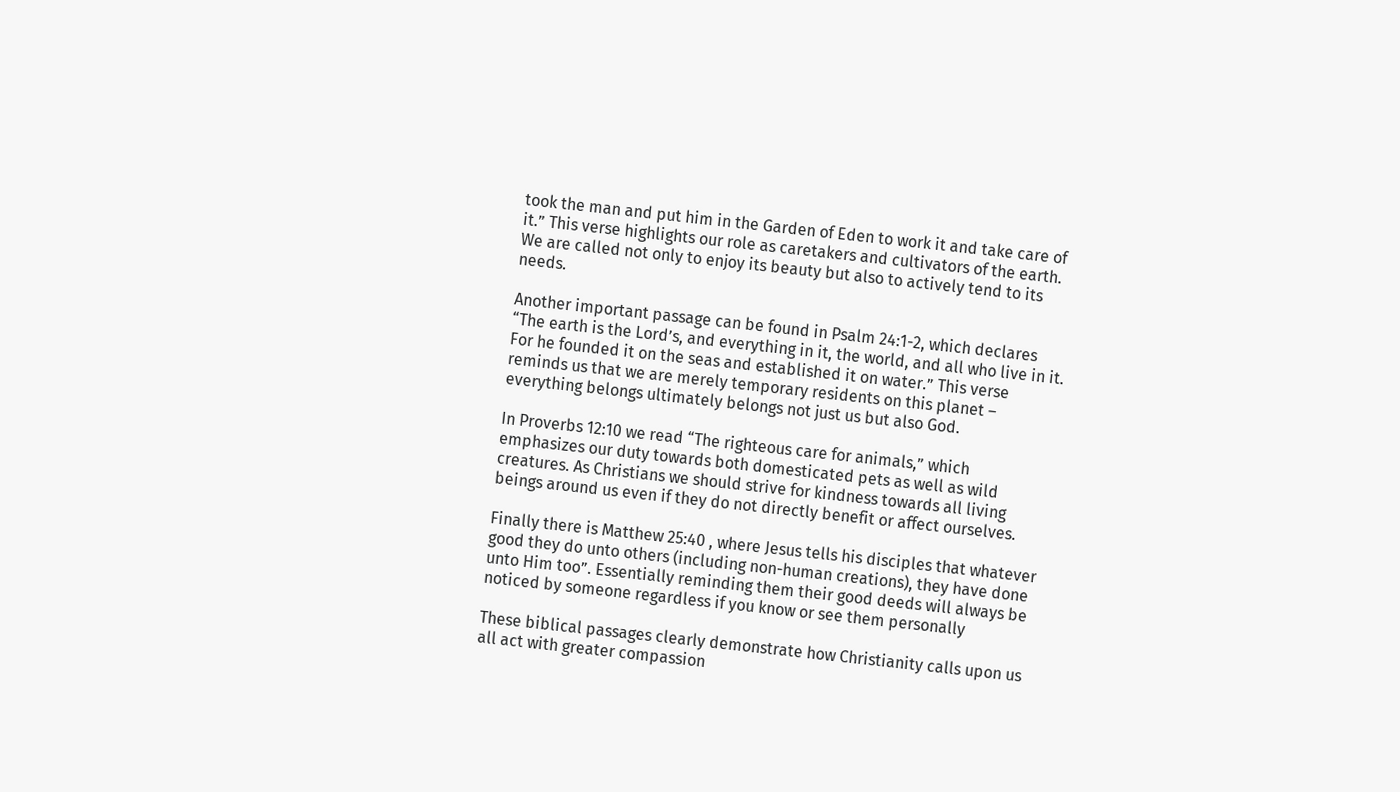took the man and put him in the Garden of Eden to work it and take care of it.” This verse highlights our role as caretakers and cultivators of the earth. We are called not only to enjoy its beauty but also to actively tend to its needs.

Another important passage can be found in Psalm 24:1-2, which declares “The earth is the Lord’s, and everything in it, the world, and all who live in it. For he founded it on the seas and established it on water.” This verse reminds us that we are merely temporary residents on this planet – everything belongs ultimately belongs not just us but also God.

In Proverbs 12:10 we read “The righteous care for animals,” which emphasizes our duty towards both domesticated pets as well as wild creatures. As Christians we should strive for kindness towards all living beings around us even if they do not directly benefit or affect ourselves.

Finally there is Matthew 25:40 , where Jesus tells his disciples that whatever good they do unto others (including non-human creations), they have done unto Him too”. Essentially reminding them their good deeds will always be noticed by someone regardless if you know or see them personally

These biblical passages clearly demonstrate how Christianity calls upon us all act with greater compassion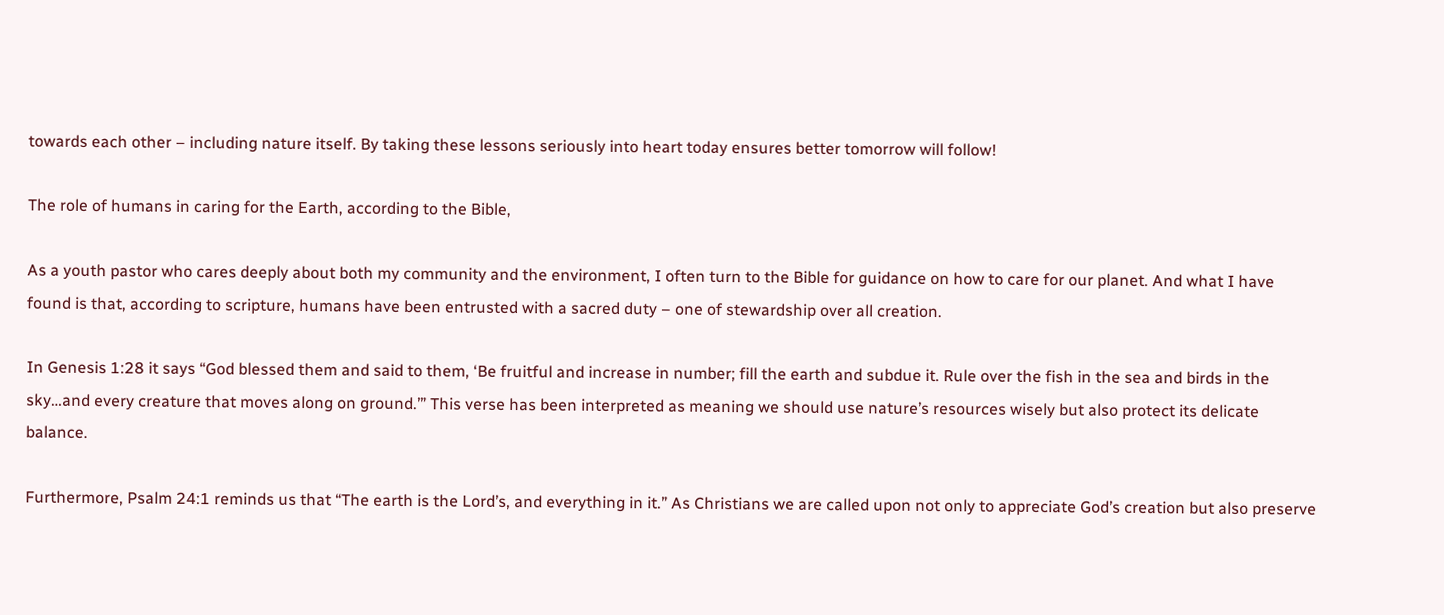towards each other – including nature itself. By taking these lessons seriously into heart today ensures better tomorrow will follow!

The role of humans in caring for the Earth, according to the Bible,

As a youth pastor who cares deeply about both my community and the environment, I often turn to the Bible for guidance on how to care for our planet. And what I have found is that, according to scripture, humans have been entrusted with a sacred duty – one of stewardship over all creation.

In Genesis 1:28 it says “God blessed them and said to them, ‘Be fruitful and increase in number; fill the earth and subdue it. Rule over the fish in the sea and birds in the sky…and every creature that moves along on ground.’” This verse has been interpreted as meaning we should use nature’s resources wisely but also protect its delicate balance.

Furthermore, Psalm 24:1 reminds us that “The earth is the Lord’s, and everything in it.” As Christians we are called upon not only to appreciate God’s creation but also preserve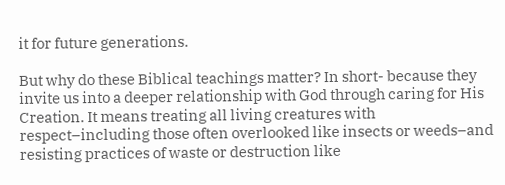it for future generations.

But why do these Biblical teachings matter? In short- because they invite us into a deeper relationship with God through caring for His Creation. It means treating all living creatures with respect–including those often overlooked like insects or weeds–and resisting practices of waste or destruction like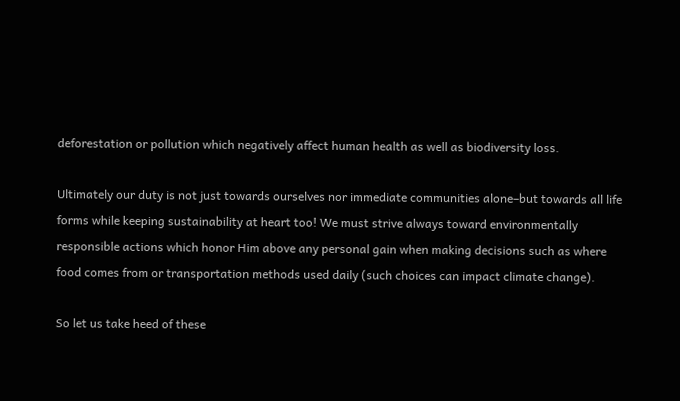deforestation or pollution which negatively affect human health as well as biodiversity loss.

Ultimately our duty is not just towards ourselves nor immediate communities alone–but towards all life forms while keeping sustainability at heart too! We must strive always toward environmentally responsible actions which honor Him above any personal gain when making decisions such as where food comes from or transportation methods used daily (such choices can impact climate change).

So let us take heed of these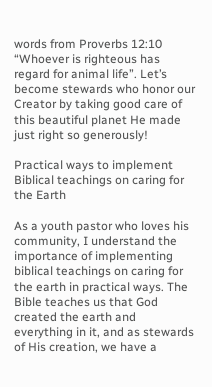words from Proverbs 12:10 “Whoever is righteous has regard for animal life”. Let’s become stewards who honor our Creator by taking good care of this beautiful planet He made just right so generously!

Practical ways to implement Biblical teachings on caring for the Earth

As a youth pastor who loves his community, I understand the importance of implementing biblical teachings on caring for the earth in practical ways. The Bible teaches us that God created the earth and everything in it, and as stewards of His creation, we have a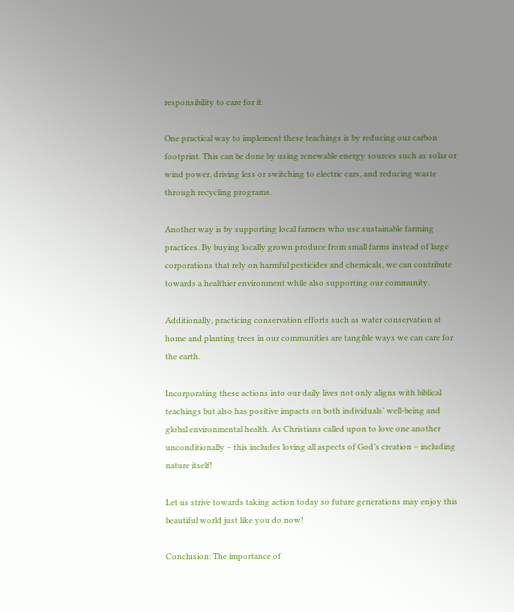responsibility to care for it.

One practical way to implement these teachings is by reducing our carbon footprint. This can be done by using renewable energy sources such as solar or wind power, driving less or switching to electric cars, and reducing waste through recycling programs.

Another way is by supporting local farmers who use sustainable farming practices. By buying locally grown produce from small farms instead of large corporations that rely on harmful pesticides and chemicals, we can contribute towards a healthier environment while also supporting our community.

Additionally, practicing conservation efforts such as water conservation at home and planting trees in our communities are tangible ways we can care for the earth.

Incorporating these actions into our daily lives not only aligns with biblical teachings but also has positive impacts on both individuals’ well-being and global environmental health. As Christians called upon to love one another unconditionally – this includes loving all aspects of God’s creation – including nature itself!

Let us strive towards taking action today so future generations may enjoy this beautiful world just like you do now!

Conclusion: The importance of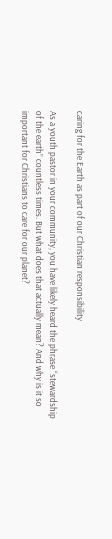caring for the Earth as part of our Christian responsibility

As a youth pastor in your community, you have likely heard the phrase “stewardship of the earth” countless times. But what does that actually mean? And why is it so important for Christians to care for our planet?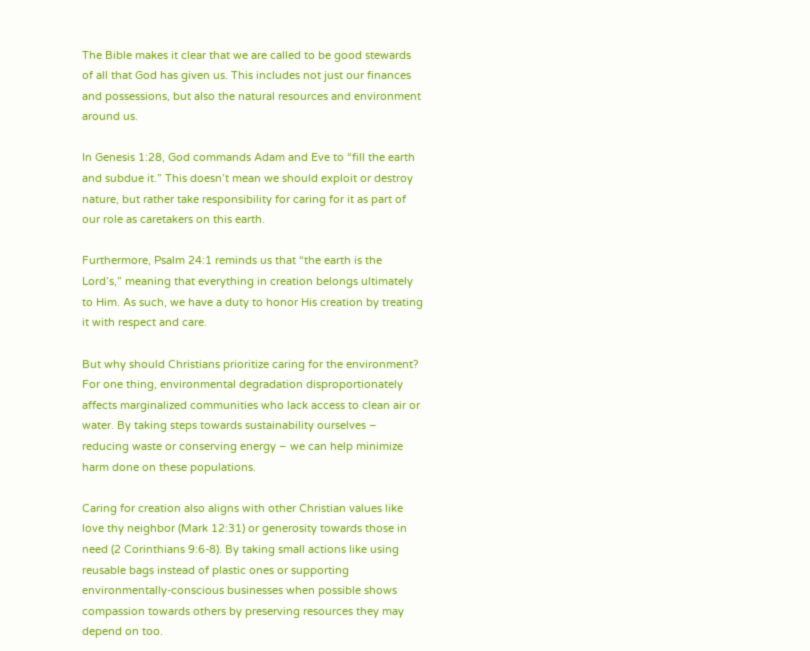The Bible makes it clear that we are called to be good stewards of all that God has given us. This includes not just our finances and possessions, but also the natural resources and environment around us.

In Genesis 1:28, God commands Adam and Eve to “fill the earth and subdue it.” This doesn’t mean we should exploit or destroy nature, but rather take responsibility for caring for it as part of our role as caretakers on this earth.

Furthermore, Psalm 24:1 reminds us that “the earth is the Lord’s,” meaning that everything in creation belongs ultimately to Him. As such, we have a duty to honor His creation by treating it with respect and care.

But why should Christians prioritize caring for the environment? For one thing, environmental degradation disproportionately affects marginalized communities who lack access to clean air or water. By taking steps towards sustainability ourselves – reducing waste or conserving energy – we can help minimize harm done on these populations.

Caring for creation also aligns with other Christian values like love thy neighbor (Mark 12:31) or generosity towards those in need (2 Corinthians 9:6-8). By taking small actions like using reusable bags instead of plastic ones or supporting environmentally-conscious businesses when possible shows compassion towards others by preserving resources they may depend on too.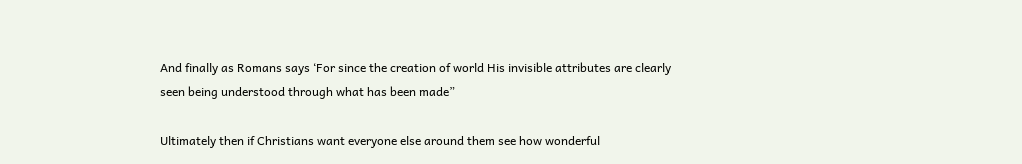And finally as Romans says ‘For since the creation of world His invisible attributes are clearly seen being understood through what has been made”

Ultimately then if Christians want everyone else around them see how wonderful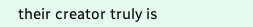their creator truly is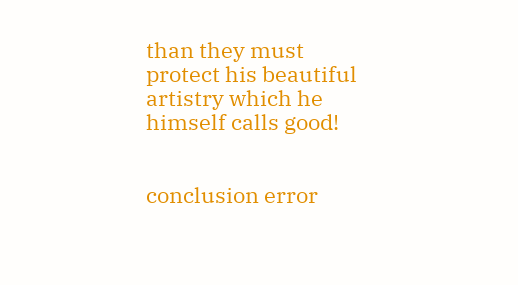than they must protect his beautiful artistry which he himself calls good!


conclusion error